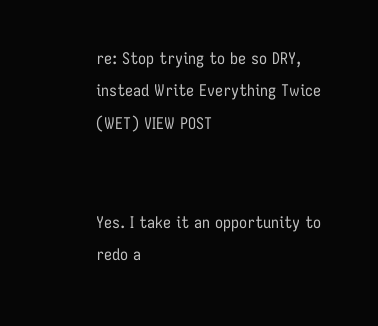re: Stop trying to be so DRY, instead Write Everything Twice (WET) VIEW POST


Yes. I take it an opportunity to redo a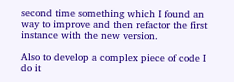second time something which I found an way to improve and then refactor the first instance with the new version.

Also to develop a complex piece of code I do it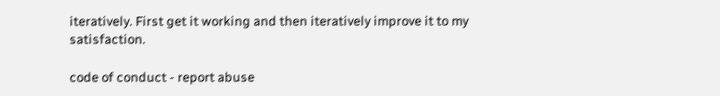iteratively. First get it working and then iteratively improve it to my satisfaction.

code of conduct - report abuse